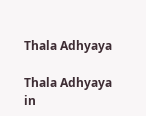Thala Adhyaya

Thala Adhyaya in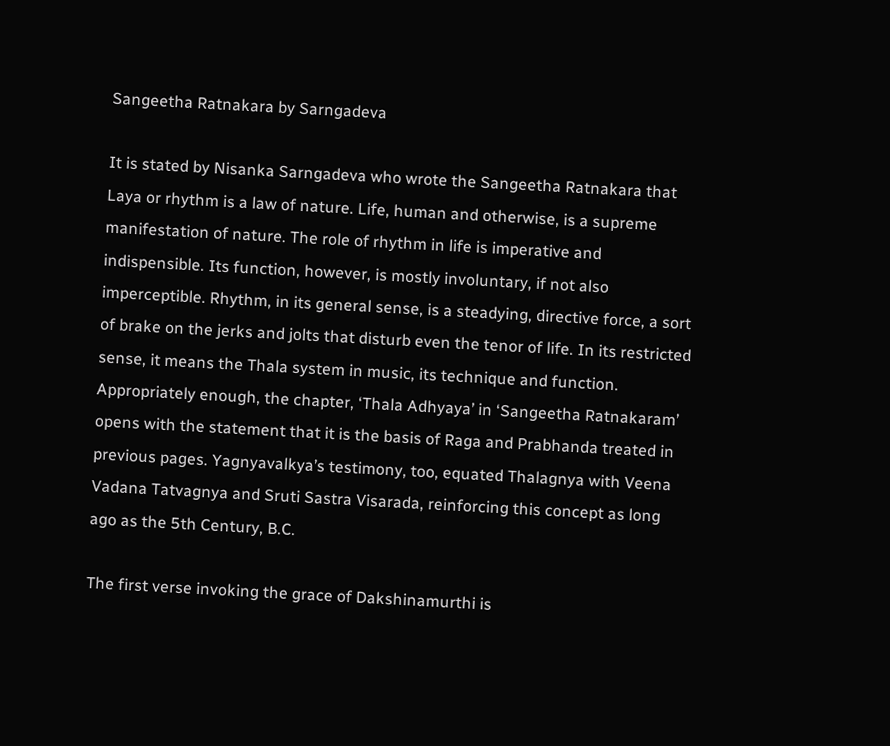Sangeetha Ratnakara by Sarngadeva

It is stated by Nisanka Sarngadeva who wrote the Sangeetha Ratnakara that Laya or rhythm is a law of nature. Life, human and otherwise, is a supreme manifestation of nature. The role of rhythm in life is imperative and indispensible. Its function, however, is mostly involuntary, if not also imperceptible. Rhythm, in its general sense, is a steadying, directive force, a sort of brake on the jerks and jolts that disturb even the tenor of life. In its restricted sense, it means the Thala system in music, its technique and function. Appropriately enough, the chapter, ‘Thala Adhyaya’ in ‘Sangeetha Ratnakaram’ opens with the statement that it is the basis of Raga and Prabhanda treated in previous pages. Yagnyavalkya’s testimony, too, equated Thalagnya with Veena Vadana Tatvagnya and Sruti Sastra Visarada, reinforcing this concept as long ago as the 5th Century, B.C.

The first verse invoking the grace of Dakshinamurthi is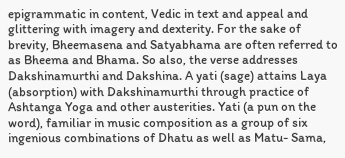epigrammatic in content, Vedic in text and appeal and glittering with imagery and dexterity. For the sake of brevity, Bheemasena and Satyabhama are often referred to as Bheema and Bhama. So also, the verse addresses Dakshinamurthi and Dakshina. A yati (sage) attains Laya (absorption) with Dakshinamurthi through practice of Ashtanga Yoga and other austerities. Yati (a pun on the word), familiar in music composition as a group of six ingenious combinations of Dhatu as well as Matu- Sama,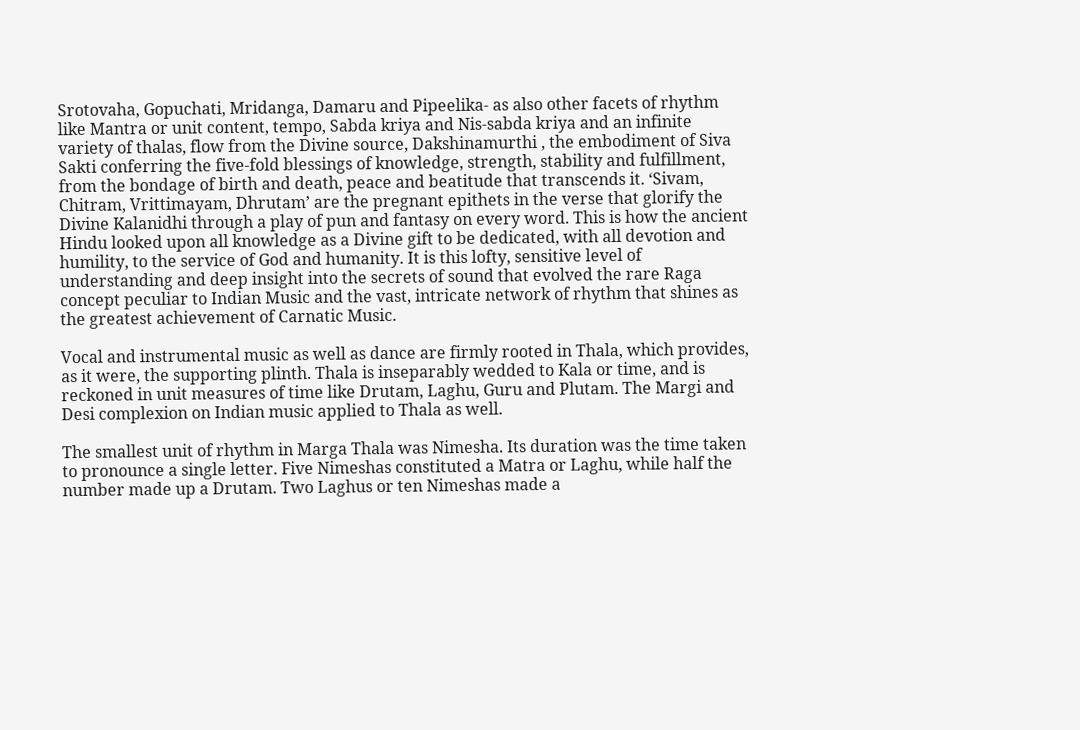Srotovaha, Gopuchati, Mridanga, Damaru and Pipeelika- as also other facets of rhythm like Mantra or unit content, tempo, Sabda kriya and Nis-sabda kriya and an infinite variety of thalas, flow from the Divine source, Dakshinamurthi , the embodiment of Siva Sakti conferring the five-fold blessings of knowledge, strength, stability and fulfillment, from the bondage of birth and death, peace and beatitude that transcends it. ‘Sivam, Chitram, Vrittimayam, Dhrutam’ are the pregnant epithets in the verse that glorify the Divine Kalanidhi through a play of pun and fantasy on every word. This is how the ancient Hindu looked upon all knowledge as a Divine gift to be dedicated, with all devotion and humility, to the service of God and humanity. It is this lofty, sensitive level of understanding and deep insight into the secrets of sound that evolved the rare Raga concept peculiar to Indian Music and the vast, intricate network of rhythm that shines as the greatest achievement of Carnatic Music.

Vocal and instrumental music as well as dance are firmly rooted in Thala, which provides, as it were, the supporting plinth. Thala is inseparably wedded to Kala or time, and is reckoned in unit measures of time like Drutam, Laghu, Guru and Plutam. The Margi and Desi complexion on Indian music applied to Thala as well.

The smallest unit of rhythm in Marga Thala was Nimesha. Its duration was the time taken to pronounce a single letter. Five Nimeshas constituted a Matra or Laghu, while half the number made up a Drutam. Two Laghus or ten Nimeshas made a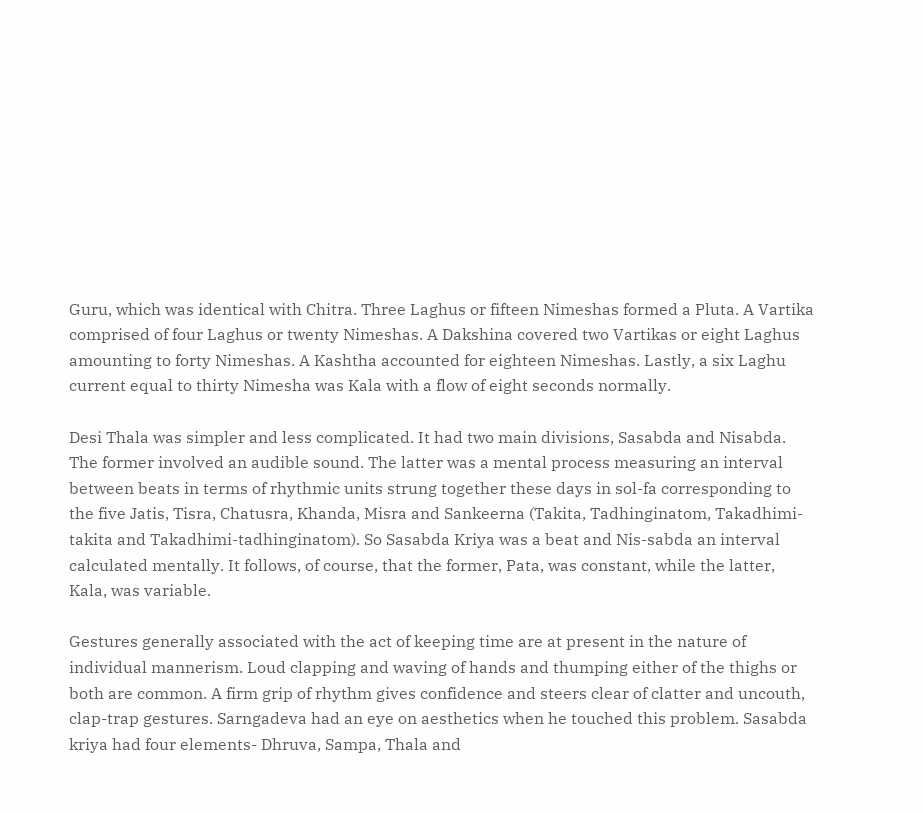Guru, which was identical with Chitra. Three Laghus or fifteen Nimeshas formed a Pluta. A Vartika comprised of four Laghus or twenty Nimeshas. A Dakshina covered two Vartikas or eight Laghus amounting to forty Nimeshas. A Kashtha accounted for eighteen Nimeshas. Lastly, a six Laghu current equal to thirty Nimesha was Kala with a flow of eight seconds normally.

Desi Thala was simpler and less complicated. It had two main divisions, Sasabda and Nisabda. The former involved an audible sound. The latter was a mental process measuring an interval between beats in terms of rhythmic units strung together these days in sol-fa corresponding to the five Jatis, Tisra, Chatusra, Khanda, Misra and Sankeerna (Takita, Tadhinginatom, Takadhimi-takita and Takadhimi-tadhinginatom). So Sasabda Kriya was a beat and Nis-sabda an interval calculated mentally. It follows, of course, that the former, Pata, was constant, while the latter, Kala, was variable.

Gestures generally associated with the act of keeping time are at present in the nature of individual mannerism. Loud clapping and waving of hands and thumping either of the thighs or both are common. A firm grip of rhythm gives confidence and steers clear of clatter and uncouth, clap-trap gestures. Sarngadeva had an eye on aesthetics when he touched this problem. Sasabda kriya had four elements- Dhruva, Sampa, Thala and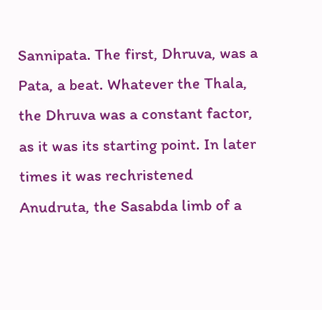Sannipata. The first, Dhruva, was a Pata, a beat. Whatever the Thala, the Dhruva was a constant factor, as it was its starting point. In later times it was rechristened Anudruta, the Sasabda limb of a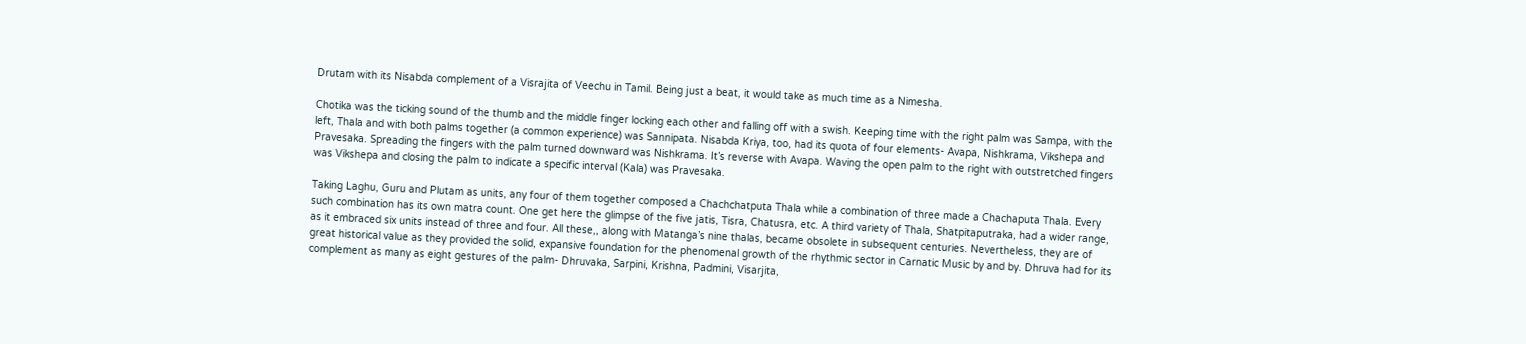Drutam with its Nisabda complement of a Visrajita of Veechu in Tamil. Being just a beat, it would take as much time as a Nimesha.

Chotika was the ticking sound of the thumb and the middle finger locking each other and falling off with a swish. Keeping time with the right palm was Sampa, with the left, Thala and with both palms together (a common experience) was Sannipata. Nisabda Kriya, too, had its quota of four elements- Avapa, Nishkrama, Vikshepa and Pravesaka. Spreading the fingers with the palm turned downward was Nishkrama. It’s reverse with Avapa. Waving the open palm to the right with outstretched fingers was Vikshepa and closing the palm to indicate a specific interval (Kala) was Pravesaka.

Taking Laghu, Guru and Plutam as units, any four of them together composed a Chachchatputa Thala while a combination of three made a Chachaputa Thala. Every such combination has its own matra count. One get here the glimpse of the five jatis, Tisra, Chatusra, etc. A third variety of Thala, Shatpitaputraka, had a wider range, as it embraced six units instead of three and four. All these,, along with Matanga’s nine thalas, became obsolete in subsequent centuries. Nevertheless, they are of great historical value as they provided the solid, expansive foundation for the phenomenal growth of the rhythmic sector in Carnatic Music by and by. Dhruva had for its complement as many as eight gestures of the palm- Dhruvaka, Sarpini, Krishna, Padmini, Visarjita,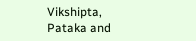Vikshipta, Pataka and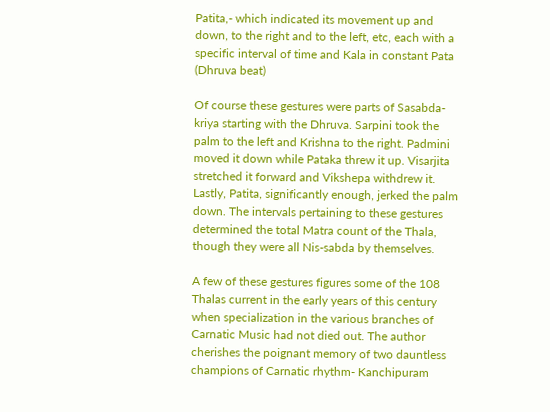Patita,- which indicated its movement up and down, to the right and to the left, etc, each with a specific interval of time and Kala in constant Pata (Dhruva beat)

Of course these gestures were parts of Sasabda-kriya starting with the Dhruva. Sarpini took the palm to the left and Krishna to the right. Padmini moved it down while Pataka threw it up. Visarjita stretched it forward and Vikshepa withdrew it. Lastly, Patita, significantly enough, jerked the palm down. The intervals pertaining to these gestures determined the total Matra count of the Thala, though they were all Nis-sabda by themselves.

A few of these gestures figures some of the 108 Thalas current in the early years of this century when specialization in the various branches of Carnatic Music had not died out. The author cherishes the poignant memory of two dauntless champions of Carnatic rhythm- Kanchipuram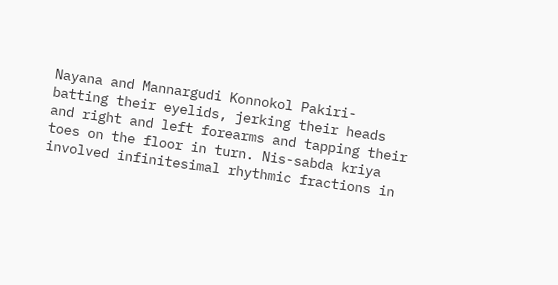Nayana and Mannargudi Konnokol Pakiri- batting their eyelids, jerking their heads and right and left forearms and tapping their toes on the floor in turn. Nis-sabda kriya involved infinitesimal rhythmic fractions in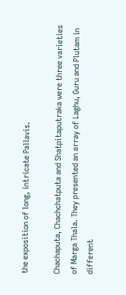the exposition of long, intricate Pallavis.

Chachaputa, Chachchatputa and Shatpitaputraka were three varieties of Marga Thala. They presented an array of Laghu, Guru and Plutam in different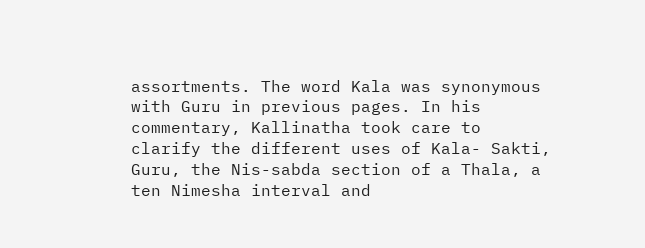assortments. The word Kala was synonymous with Guru in previous pages. In his commentary, Kallinatha took care to clarify the different uses of Kala- Sakti, Guru, the Nis-sabda section of a Thala, a ten Nimesha interval and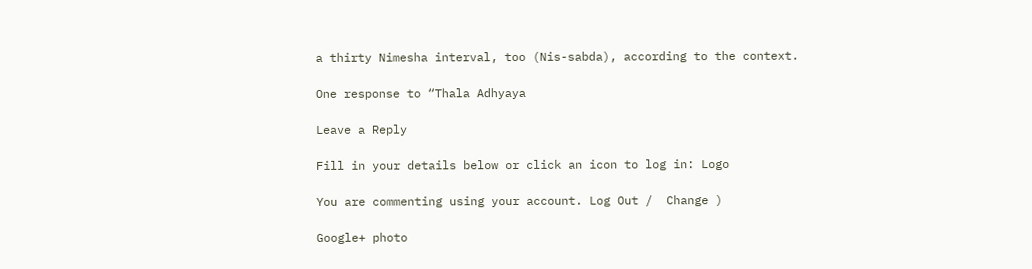a thirty Nimesha interval, too (Nis-sabda), according to the context.

One response to “Thala Adhyaya

Leave a Reply

Fill in your details below or click an icon to log in: Logo

You are commenting using your account. Log Out /  Change )

Google+ photo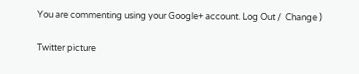You are commenting using your Google+ account. Log Out /  Change )

Twitter picture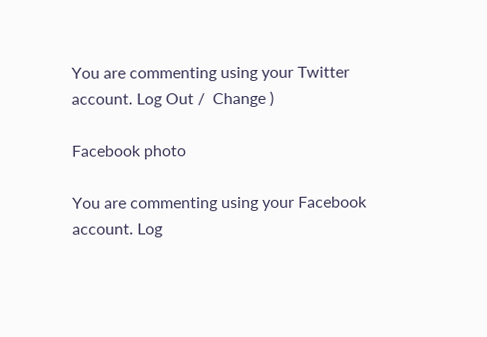You are commenting using your Twitter account. Log Out /  Change )

Facebook photo

You are commenting using your Facebook account. Log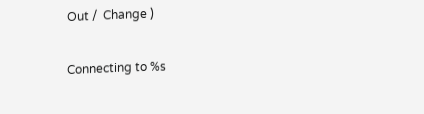Out /  Change )

Connecting to %s